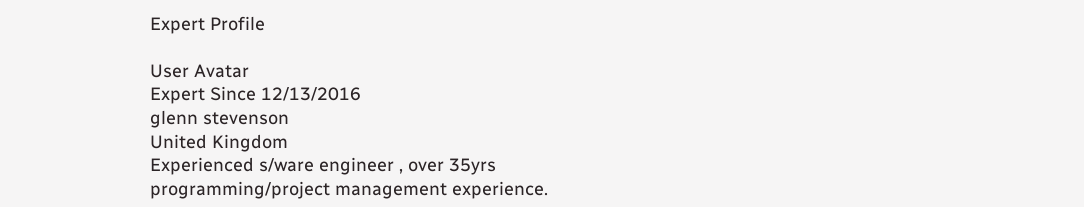Expert Profile

User Avatar
Expert Since 12/13/2016
glenn stevenson
United Kingdom
Experienced s/ware engineer , over 35yrs programming/project management experience.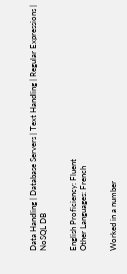Data Handling | Database Servers | Text Handling | Regular Expressions | NoSQL DB


English Proficiency: Fluent
Other Languages: French


Worked in a number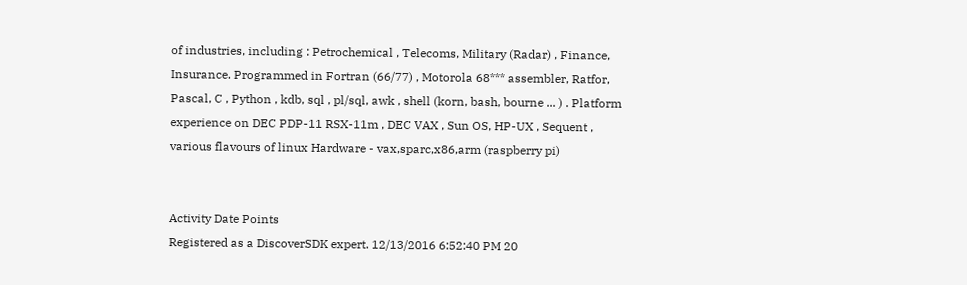of industries, including : Petrochemical , Telecoms, Military (Radar) , Finance, Insurance. Programmed in Fortran (66/77) , Motorola 68*** assembler, Ratfor, Pascal, C , Python , kdb, sql , pl/sql, awk , shell (korn, bash, bourne ... ) . Platform experience on DEC PDP-11 RSX-11m , DEC VAX , Sun OS, HP-UX , Sequent , various flavours of linux Hardware - vax,sparc,x86,arm (raspberry pi)


Activity Date Points
Registered as a DiscoverSDK expert. 12/13/2016 6:52:40 PM 20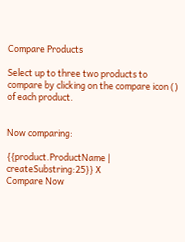Compare Products

Select up to three two products to compare by clicking on the compare icon () of each product.


Now comparing:

{{product.ProductName | createSubstring:25}} X
Compare Now